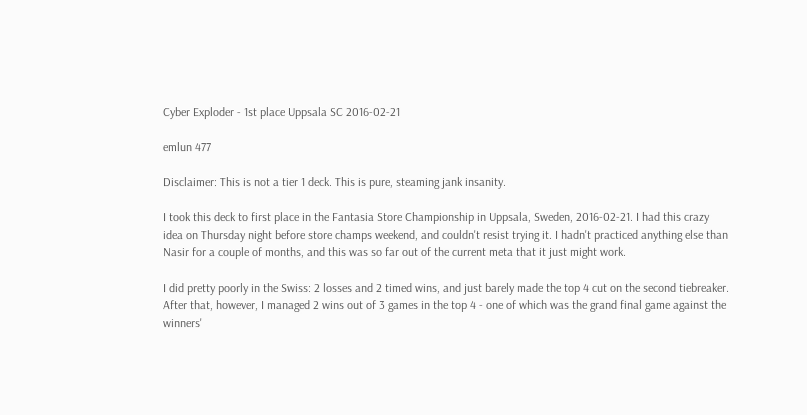Cyber Exploder - 1st place Uppsala SC 2016-02-21

emlun 477

Disclaimer: This is not a tier 1 deck. This is pure, steaming jank insanity.

I took this deck to first place in the Fantasia Store Championship in Uppsala, Sweden, 2016-02-21. I had this crazy idea on Thursday night before store champs weekend, and couldn't resist trying it. I hadn't practiced anything else than Nasir for a couple of months, and this was so far out of the current meta that it just might work.

I did pretty poorly in the Swiss: 2 losses and 2 timed wins, and just barely made the top 4 cut on the second tiebreaker. After that, however, I managed 2 wins out of 3 games in the top 4 - one of which was the grand final game against the winners'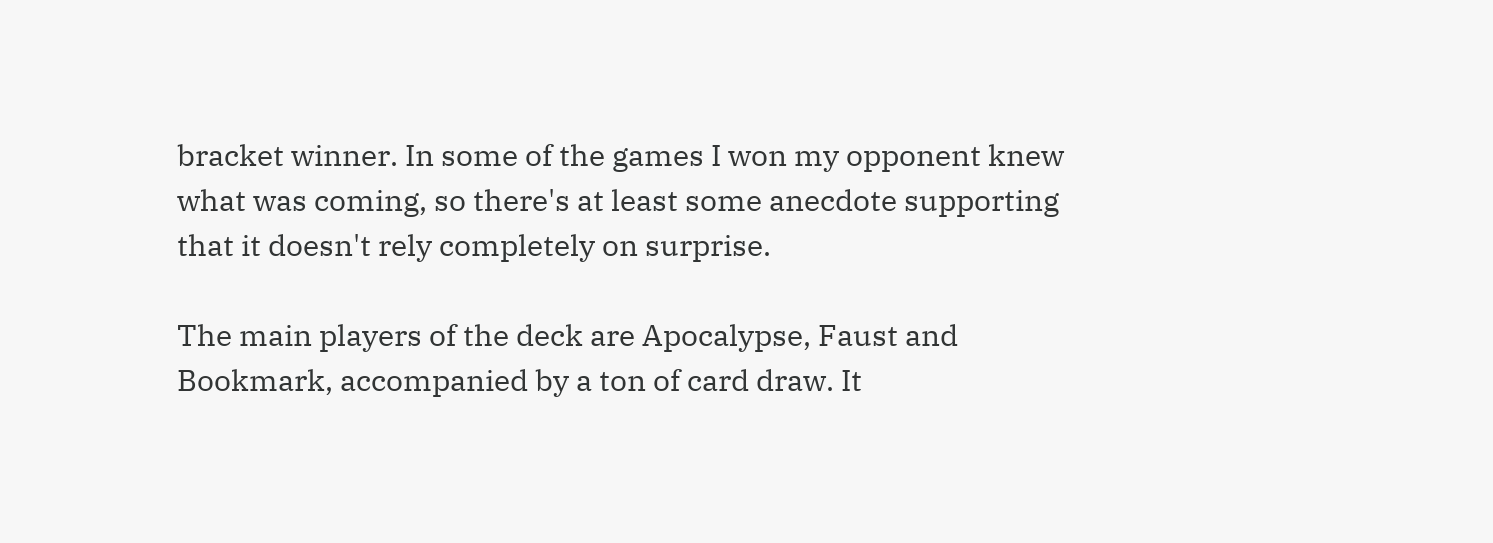bracket winner. In some of the games I won my opponent knew what was coming, so there's at least some anecdote supporting that it doesn't rely completely on surprise.

The main players of the deck are Apocalypse, Faust and Bookmark, accompanied by a ton of card draw. It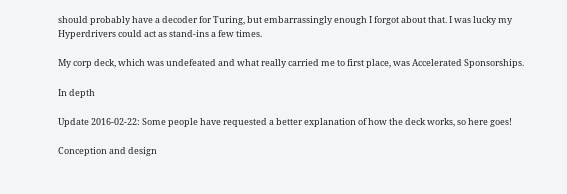should probably have a decoder for Turing, but embarrassingly enough I forgot about that. I was lucky my Hyperdrivers could act as stand-ins a few times.

My corp deck, which was undefeated and what really carried me to first place, was Accelerated Sponsorships.

In depth

Update 2016-02-22: Some people have requested a better explanation of how the deck works, so here goes!

Conception and design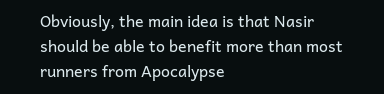Obviously, the main idea is that Nasir should be able to benefit more than most runners from Apocalypse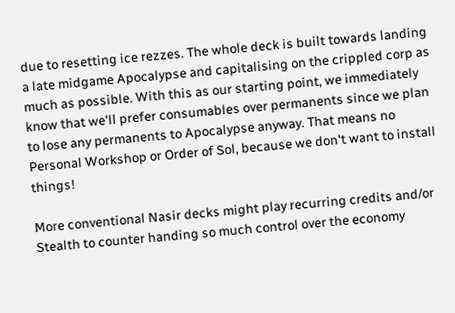due to resetting ice rezzes. The whole deck is built towards landing a late midgame Apocalypse and capitalising on the crippled corp as much as possible. With this as our starting point, we immediately know that we'll prefer consumables over permanents since we plan to lose any permanents to Apocalypse anyway. That means no Personal Workshop or Order of Sol, because we don't want to install things!

More conventional Nasir decks might play recurring credits and/or Stealth to counter handing so much control over the economy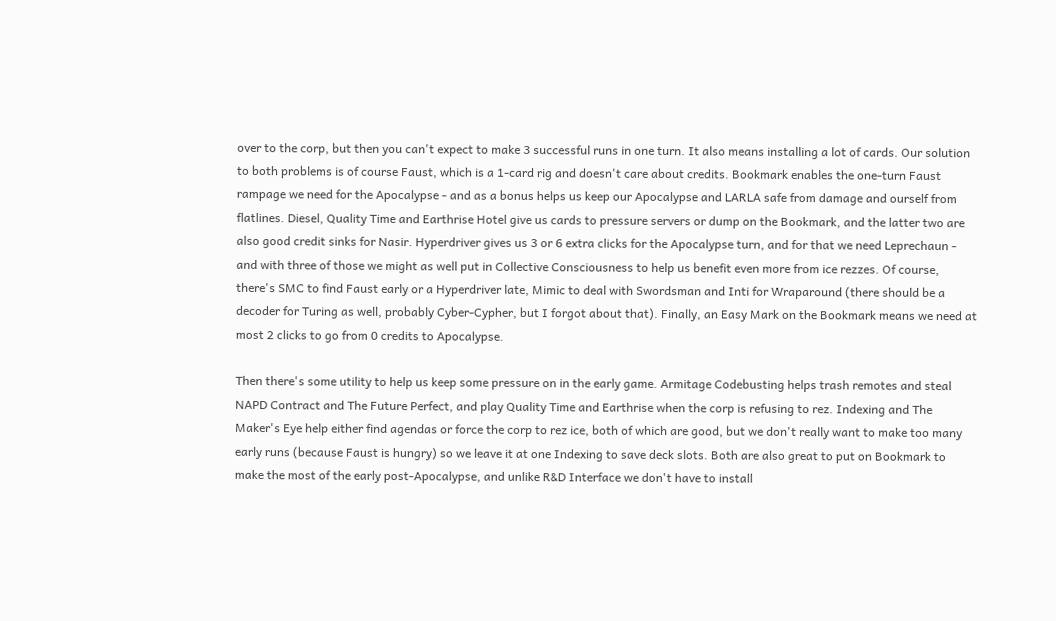over to the corp, but then you can't expect to make 3 successful runs in one turn. It also means installing a lot of cards. Our solution to both problems is of course Faust, which is a 1-card rig and doesn't care about credits. Bookmark enables the one-turn Faust rampage we need for the Apocalypse - and as a bonus helps us keep our Apocalypse and LARLA safe from damage and ourself from flatlines. Diesel, Quality Time and Earthrise Hotel give us cards to pressure servers or dump on the Bookmark, and the latter two are also good credit sinks for Nasir. Hyperdriver gives us 3 or 6 extra clicks for the Apocalypse turn, and for that we need Leprechaun - and with three of those we might as well put in Collective Consciousness to help us benefit even more from ice rezzes. Of course, there's SMC to find Faust early or a Hyperdriver late, Mimic to deal with Swordsman and Inti for Wraparound (there should be a decoder for Turing as well, probably Cyber-Cypher, but I forgot about that). Finally, an Easy Mark on the Bookmark means we need at most 2 clicks to go from 0 credits to Apocalypse.

Then there's some utility to help us keep some pressure on in the early game. Armitage Codebusting helps trash remotes and steal NAPD Contract and The Future Perfect, and play Quality Time and Earthrise when the corp is refusing to rez. Indexing and The Maker's Eye help either find agendas or force the corp to rez ice, both of which are good, but we don't really want to make too many early runs (because Faust is hungry) so we leave it at one Indexing to save deck slots. Both are also great to put on Bookmark to make the most of the early post-Apocalypse, and unlike R&D Interface we don't have to install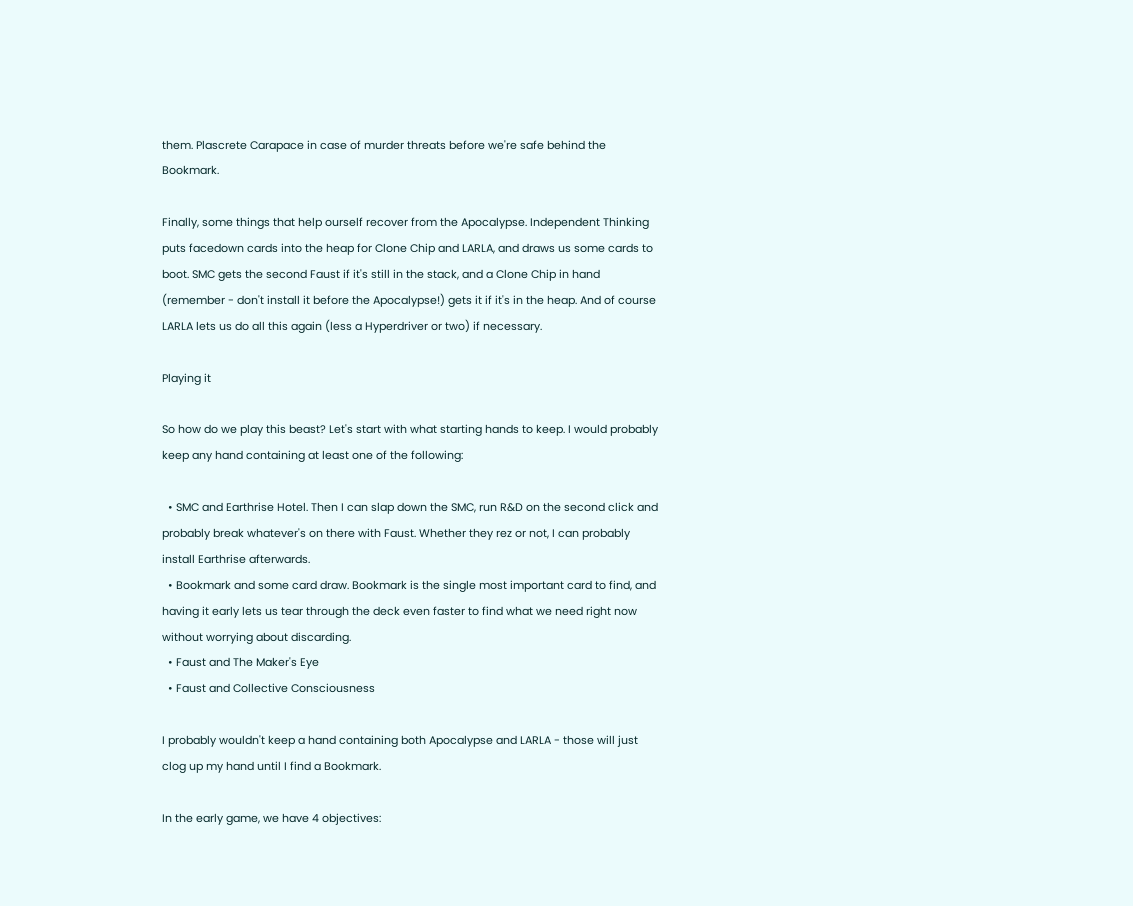them. Plascrete Carapace in case of murder threats before we're safe behind the Bookmark.

Finally, some things that help ourself recover from the Apocalypse. Independent Thinking puts facedown cards into the heap for Clone Chip and LARLA, and draws us some cards to boot. SMC gets the second Faust if it's still in the stack, and a Clone Chip in hand (remember - don't install it before the Apocalypse!) gets it if it's in the heap. And of course LARLA lets us do all this again (less a Hyperdriver or two) if necessary.

Playing it

So how do we play this beast? Let's start with what starting hands to keep. I would probably keep any hand containing at least one of the following:

  • SMC and Earthrise Hotel. Then I can slap down the SMC, run R&D on the second click and probably break whatever's on there with Faust. Whether they rez or not, I can probably install Earthrise afterwards.
  • Bookmark and some card draw. Bookmark is the single most important card to find, and having it early lets us tear through the deck even faster to find what we need right now without worrying about discarding.
  • Faust and The Maker's Eye
  • Faust and Collective Consciousness

I probably wouldn't keep a hand containing both Apocalypse and LARLA - those will just clog up my hand until I find a Bookmark.

In the early game, we have 4 objectives: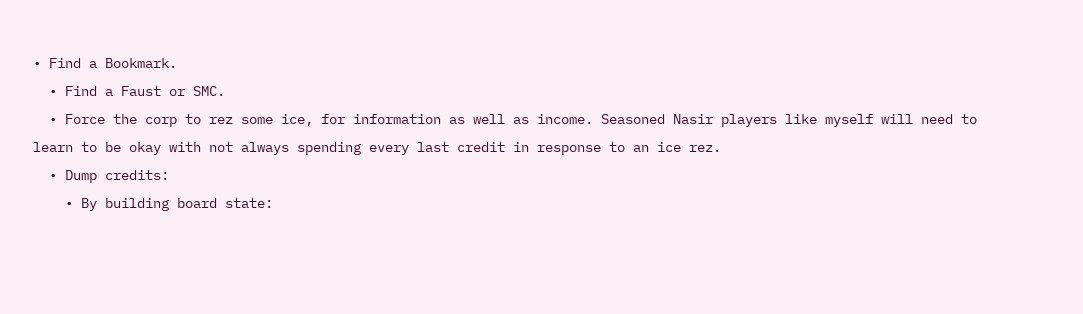• Find a Bookmark.
  • Find a Faust or SMC.
  • Force the corp to rez some ice, for information as well as income. Seasoned Nasir players like myself will need to learn to be okay with not always spending every last credit in response to an ice rez.
  • Dump credits:
    • By building board state: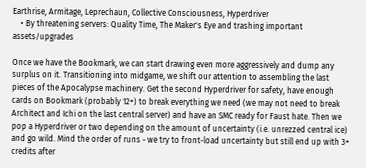Earthrise, Armitage, Leprechaun, Collective Consciousness, Hyperdriver
    • By threatening servers: Quality Time, The Maker's Eye and trashing important assets/upgrades

Once we have the Bookmark, we can start drawing even more aggressively and dump any surplus on it. Transitioning into midgame, we shift our attention to assembling the last pieces of the Apocalypse machinery. Get the second Hyperdriver for safety, have enough cards on Bookmark (probably 12+) to break everything we need (we may not need to break Architect and Ichi on the last central server) and have an SMC ready for Faust hate. Then we pop a Hyperdriver or two depending on the amount of uncertainty (i.e. unrezzed central ice) and go wild. Mind the order of runs - we try to front-load uncertainty but still end up with 3+ credits after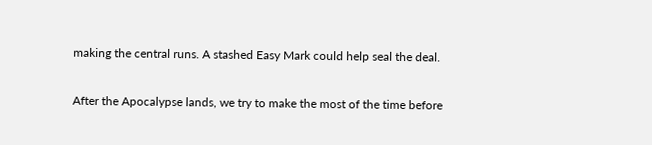making the central runs. A stashed Easy Mark could help seal the deal.

After the Apocalypse lands, we try to make the most of the time before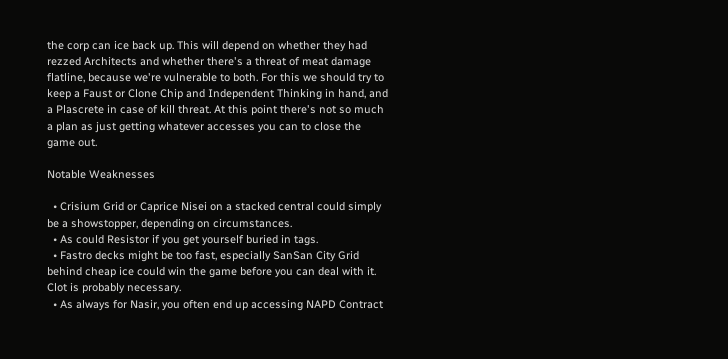the corp can ice back up. This will depend on whether they had rezzed Architects and whether there's a threat of meat damage flatline, because we're vulnerable to both. For this we should try to keep a Faust or Clone Chip and Independent Thinking in hand, and a Plascrete in case of kill threat. At this point there's not so much a plan as just getting whatever accesses you can to close the game out.

Notable Weaknesses

  • Crisium Grid or Caprice Nisei on a stacked central could simply be a showstopper, depending on circumstances.
  • As could Resistor if you get yourself buried in tags.
  • Fastro decks might be too fast, especially SanSan City Grid behind cheap ice could win the game before you can deal with it. Clot is probably necessary.
  • As always for Nasir, you often end up accessing NAPD Contract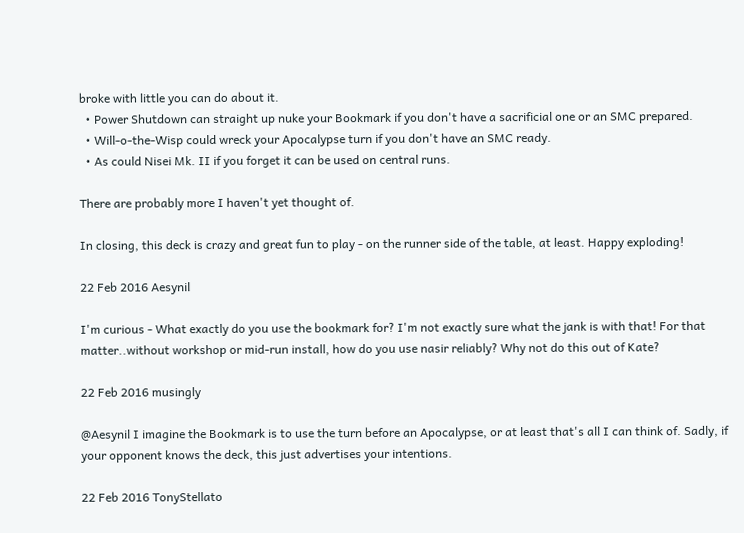broke with little you can do about it.
  • Power Shutdown can straight up nuke your Bookmark if you don't have a sacrificial one or an SMC prepared.
  • Will-o-the-Wisp could wreck your Apocalypse turn if you don't have an SMC ready.
  • As could Nisei Mk. II if you forget it can be used on central runs.

There are probably more I haven't yet thought of.

In closing, this deck is crazy and great fun to play - on the runner side of the table, at least. Happy exploding!

22 Feb 2016 Aesynil

I'm curious - What exactly do you use the bookmark for? I'm not exactly sure what the jank is with that! For that matter..without workshop or mid-run install, how do you use nasir reliably? Why not do this out of Kate?

22 Feb 2016 musingly

@Aesynil I imagine the Bookmark is to use the turn before an Apocalypse, or at least that's all I can think of. Sadly, if your opponent knows the deck, this just advertises your intentions.

22 Feb 2016 TonyStellato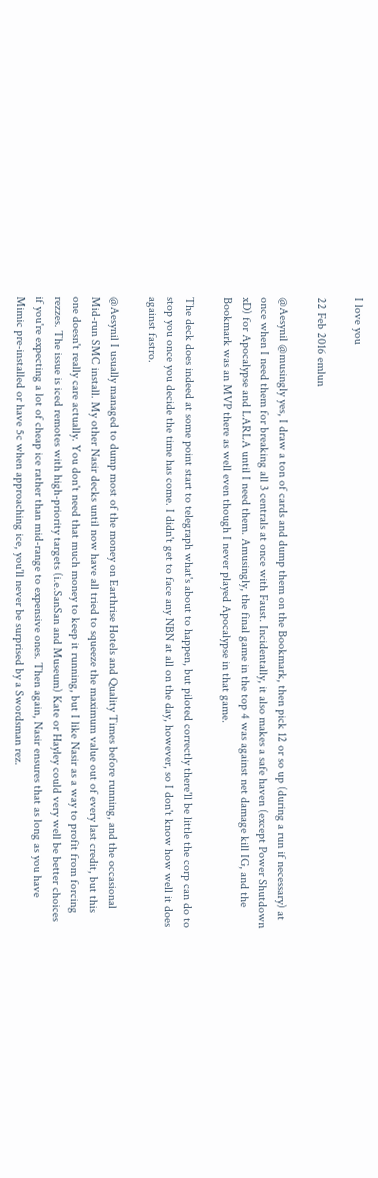I love you

22 Feb 2016 emlun

@Aesynil @musingly yes, I draw a ton of cards and dump them on the Bookmark, then pick 12 or so up (during a run if necessary) at once when I need them for breaking all 3 centrals at once with Faust. Incidentally, it also makes a safe haven (except Power Shutdown xD) for Apocalypse and LARLA until I need them. Amusingly, the final game in the top 4 was against net damage kill IG, and the Bookmark was an MVP there as well even though I never played Apocalypse in that game.

The deck does indeed at some point start to telegraph what's about to happen, but piloted correctly there'll be little the corp can do to stop you once you decide the time has come. I didn't get to face any NBN at all on the day, however, so I don't know how well it does against fastro.

@Aesynil I usually managed to dump most of the money on Earthrise Hotels and Quality Times before running, and the occasional Mid-run SMC install. My other Nasir decks until now have all tried to squeeze the maximum value out of every last credit, but this one doesn't really care actually. You don't need that much money to keep it running, but I like Nasir as a way to profit from forcing rezzes. The issue is iced remotes with high-priority targets (i.e.SanSan and Museum) Kate or Hayley could very well be better choices if you're expecting a lot of cheap ice rather than mid-range to expensive ones. Then again, Nasir ensures that as long as you have Mimic pre-installed or have 5c when approaching ice, you'll never be surprised by a Swordsman rez.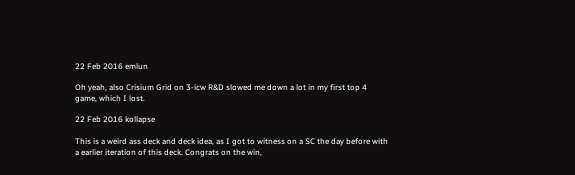22 Feb 2016 emlun

Oh yeah, also Crisium Grid on 3-icw R&D slowed me down a lot in my first top 4 game, which I lost.

22 Feb 2016 kollapse

This is a weird ass deck and deck idea, as I got to witness on a SC the day before with a earlier iteration of this deck. Congrats on the win,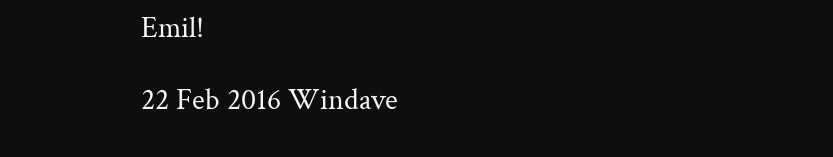Emil!

22 Feb 2016 Windave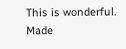This is wonderful. Made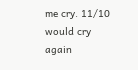me cry. 11/10 would cry again